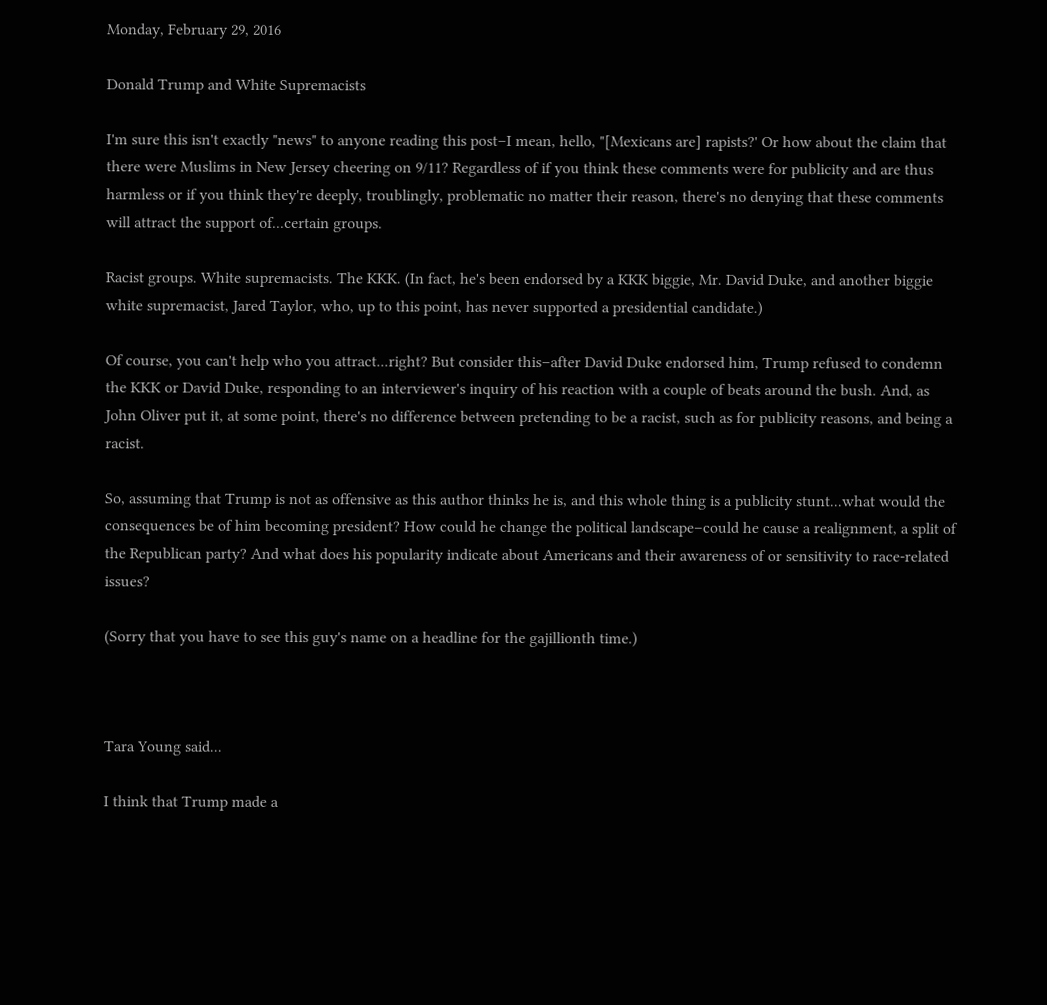Monday, February 29, 2016

Donald Trump and White Supremacists

I'm sure this isn't exactly "news" to anyone reading this post–I mean, hello, "[Mexicans are] rapists?' Or how about the claim that there were Muslims in New Jersey cheering on 9/11? Regardless of if you think these comments were for publicity and are thus harmless or if you think they're deeply, troublingly, problematic no matter their reason, there's no denying that these comments will attract the support of...certain groups.

Racist groups. White supremacists. The KKK. (In fact, he's been endorsed by a KKK biggie, Mr. David Duke, and another biggie white supremacist, Jared Taylor, who, up to this point, has never supported a presidential candidate.)

Of course, you can't help who you attract...right? But consider this–after David Duke endorsed him, Trump refused to condemn the KKK or David Duke, responding to an interviewer's inquiry of his reaction with a couple of beats around the bush. And, as John Oliver put it, at some point, there's no difference between pretending to be a racist, such as for publicity reasons, and being a racist.

So, assuming that Trump is not as offensive as this author thinks he is, and this whole thing is a publicity stunt...what would the consequences be of him becoming president? How could he change the political landscape–could he cause a realignment, a split of the Republican party? And what does his popularity indicate about Americans and their awareness of or sensitivity to race-related issues?

(Sorry that you have to see this guy's name on a headline for the gajillionth time.)



Tara Young said...

I think that Trump made a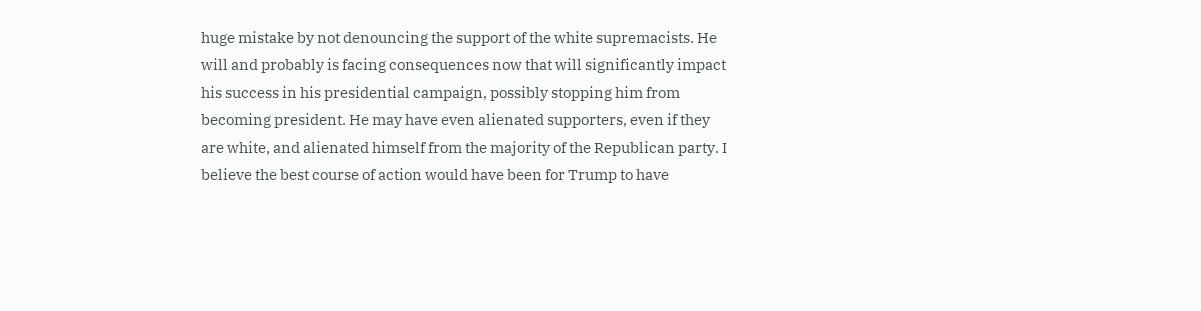huge mistake by not denouncing the support of the white supremacists. He will and probably is facing consequences now that will significantly impact his success in his presidential campaign, possibly stopping him from becoming president. He may have even alienated supporters, even if they are white, and alienated himself from the majority of the Republican party. I believe the best course of action would have been for Trump to have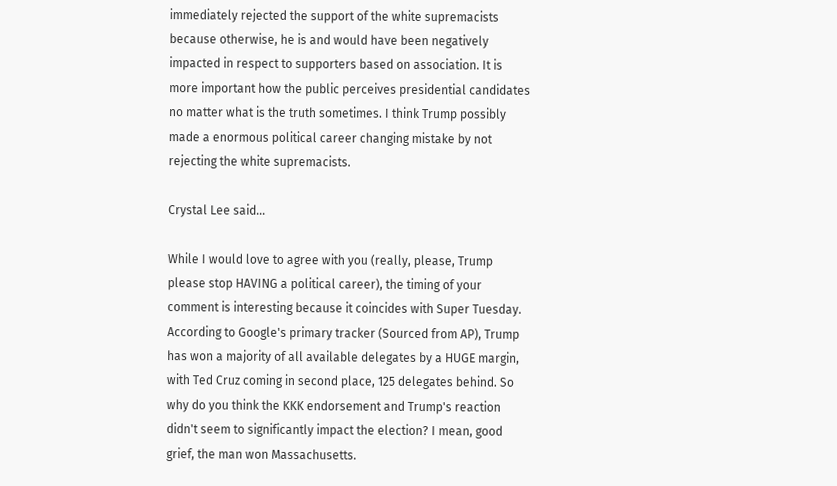immediately rejected the support of the white supremacists because otherwise, he is and would have been negatively impacted in respect to supporters based on association. It is more important how the public perceives presidential candidates no matter what is the truth sometimes. I think Trump possibly made a enormous political career changing mistake by not rejecting the white supremacists.

Crystal Lee said...

While I would love to agree with you (really, please, Trump please stop HAVING a political career), the timing of your comment is interesting because it coincides with Super Tuesday. According to Google's primary tracker (Sourced from AP), Trump has won a majority of all available delegates by a HUGE margin, with Ted Cruz coming in second place, 125 delegates behind. So why do you think the KKK endorsement and Trump's reaction didn't seem to significantly impact the election? I mean, good grief, the man won Massachusetts.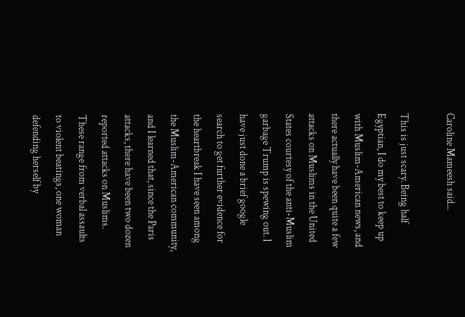Caroline Mameesh said...

This is just scary. Being half Egyptian, I do my best to keep up with Muslim-American news, and there actually have been quite a few attacks on Muslims in the United States courtesy of the anti-Muslim garbage Trump is spewing out. I have just done a brief google search to get further evidence for the heartbreak I have seen among the Muslim-American community, and I learned that, since the Paris attacks, there have been two dozen reported attacks on Muslims. These range from verbal assaults to violent beatings, one woman defending herself by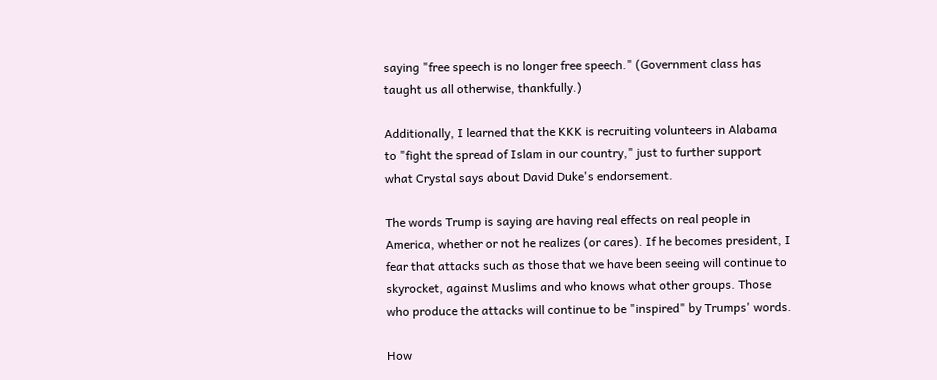saying "free speech is no longer free speech." (Government class has taught us all otherwise, thankfully.)

Additionally, I learned that the KKK is recruiting volunteers in Alabama to "fight the spread of Islam in our country," just to further support what Crystal says about David Duke's endorsement.

The words Trump is saying are having real effects on real people in America, whether or not he realizes (or cares). If he becomes president, I fear that attacks such as those that we have been seeing will continue to skyrocket, against Muslims and who knows what other groups. Those who produce the attacks will continue to be "inspired" by Trumps' words.

How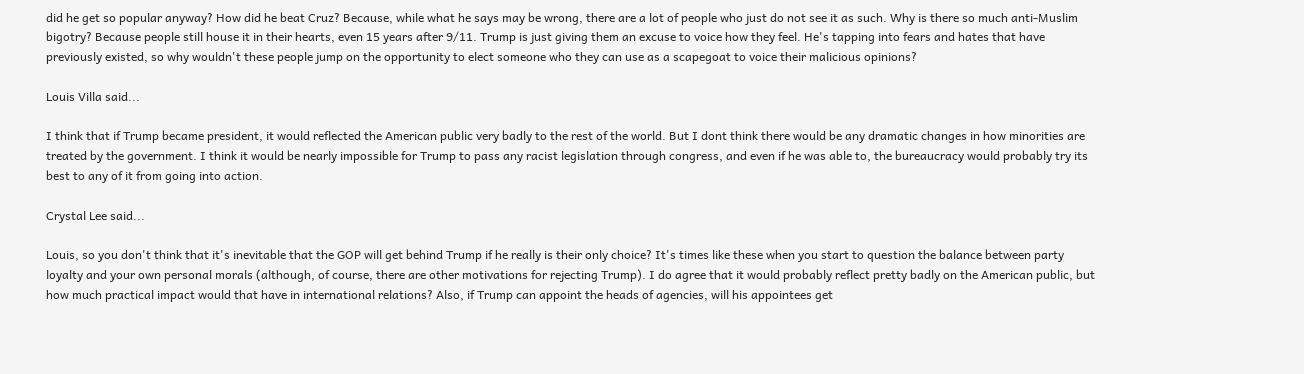did he get so popular anyway? How did he beat Cruz? Because, while what he says may be wrong, there are a lot of people who just do not see it as such. Why is there so much anti-Muslim bigotry? Because people still house it in their hearts, even 15 years after 9/11. Trump is just giving them an excuse to voice how they feel. He's tapping into fears and hates that have previously existed, so why wouldn't these people jump on the opportunity to elect someone who they can use as a scapegoat to voice their malicious opinions?

Louis Villa said...

I think that if Trump became president, it would reflected the American public very badly to the rest of the world. But I dont think there would be any dramatic changes in how minorities are treated by the government. I think it would be nearly impossible for Trump to pass any racist legislation through congress, and even if he was able to, the bureaucracy would probably try its best to any of it from going into action.

Crystal Lee said...

Louis, so you don't think that it's inevitable that the GOP will get behind Trump if he really is their only choice? It's times like these when you start to question the balance between party loyalty and your own personal morals (although, of course, there are other motivations for rejecting Trump). I do agree that it would probably reflect pretty badly on the American public, but how much practical impact would that have in international relations? Also, if Trump can appoint the heads of agencies, will his appointees get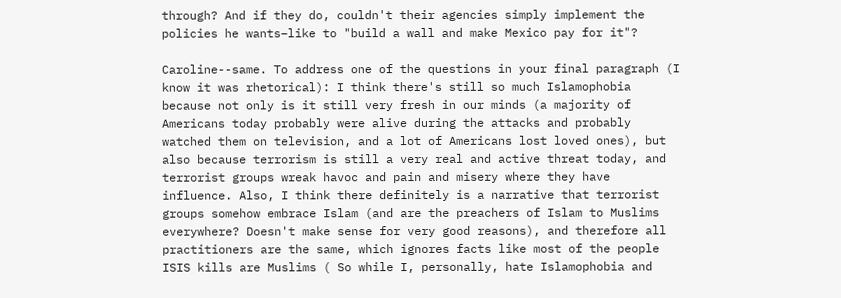through? And if they do, couldn't their agencies simply implement the policies he wants–like to "build a wall and make Mexico pay for it"?

Caroline--same. To address one of the questions in your final paragraph (I know it was rhetorical): I think there's still so much Islamophobia because not only is it still very fresh in our minds (a majority of Americans today probably were alive during the attacks and probably watched them on television, and a lot of Americans lost loved ones), but also because terrorism is still a very real and active threat today, and terrorist groups wreak havoc and pain and misery where they have influence. Also, I think there definitely is a narrative that terrorist groups somehow embrace Islam (and are the preachers of Islam to Muslims everywhere? Doesn't make sense for very good reasons), and therefore all practitioners are the same, which ignores facts like most of the people ISIS kills are Muslims ( So while I, personally, hate Islamophobia and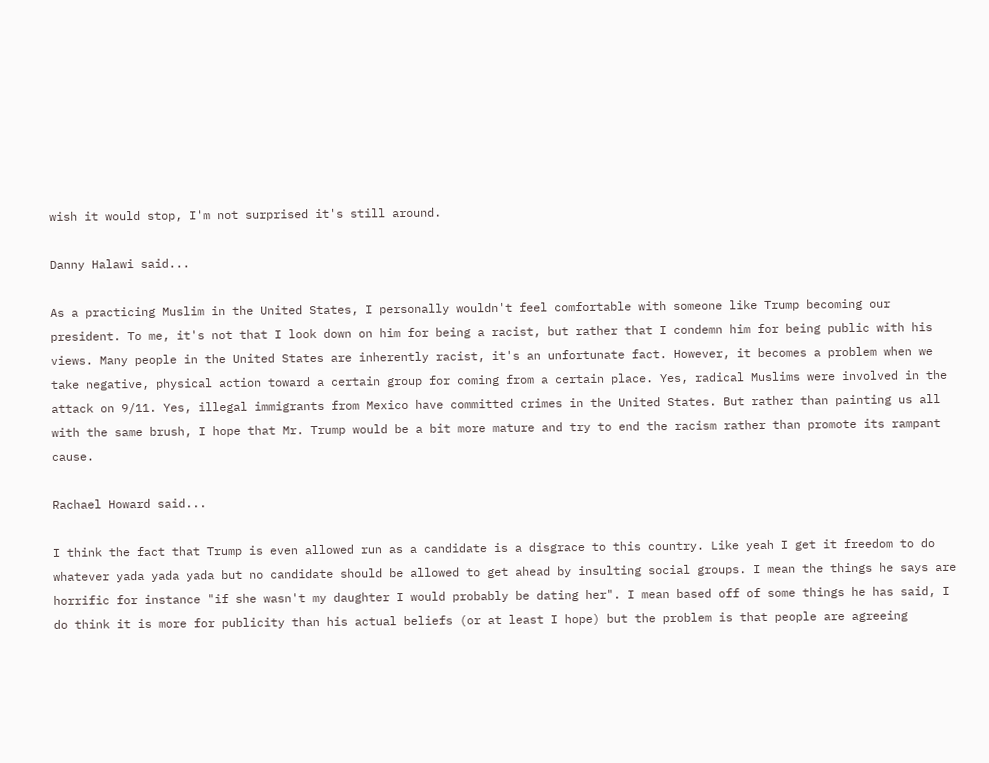wish it would stop, I'm not surprised it's still around.

Danny Halawi said...

As a practicing Muslim in the United States, I personally wouldn't feel comfortable with someone like Trump becoming our president. To me, it's not that I look down on him for being a racist, but rather that I condemn him for being public with his views. Many people in the United States are inherently racist, it's an unfortunate fact. However, it becomes a problem when we take negative, physical action toward a certain group for coming from a certain place. Yes, radical Muslims were involved in the attack on 9/11. Yes, illegal immigrants from Mexico have committed crimes in the United States. But rather than painting us all with the same brush, I hope that Mr. Trump would be a bit more mature and try to end the racism rather than promote its rampant cause.

Rachael Howard said...

I think the fact that Trump is even allowed run as a candidate is a disgrace to this country. Like yeah I get it freedom to do whatever yada yada yada but no candidate should be allowed to get ahead by insulting social groups. I mean the things he says are horrific for instance "if she wasn't my daughter I would probably be dating her". I mean based off of some things he has said, I do think it is more for publicity than his actual beliefs (or at least I hope) but the problem is that people are agreeing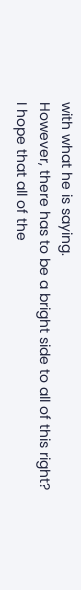with what he is saying.
However, there has to be a bright side to all of this right?
I hope that all of the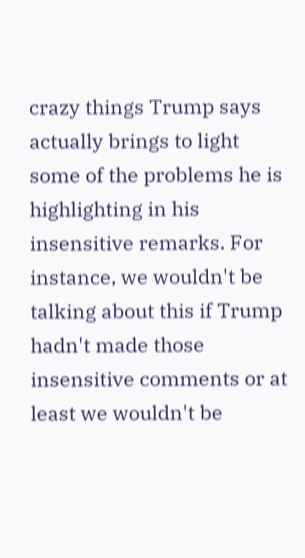crazy things Trump says actually brings to light some of the problems he is highlighting in his insensitive remarks. For instance, we wouldn't be talking about this if Trump hadn't made those insensitive comments or at least we wouldn't be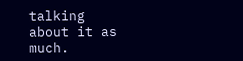talking about it as much.